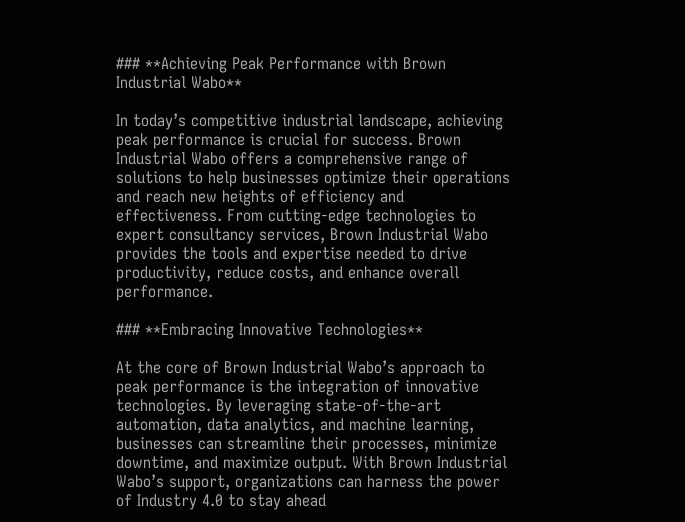### **Achieving Peak Performance with Brown Industrial Wabo**

In today’s competitive industrial landscape, achieving peak performance is crucial for success. Brown Industrial Wabo offers a comprehensive range of solutions to help businesses optimize their operations and reach new heights of efficiency and effectiveness. From cutting-edge technologies to expert consultancy services, Brown Industrial Wabo provides the tools and expertise needed to drive productivity, reduce costs, and enhance overall performance.

### **Embracing Innovative Technologies**

At the core of Brown Industrial Wabo’s approach to peak performance is the integration of innovative technologies. By leveraging state-of-the-art automation, data analytics, and machine learning, businesses can streamline their processes, minimize downtime, and maximize output. With Brown Industrial Wabo’s support, organizations can harness the power of Industry 4.0 to stay ahead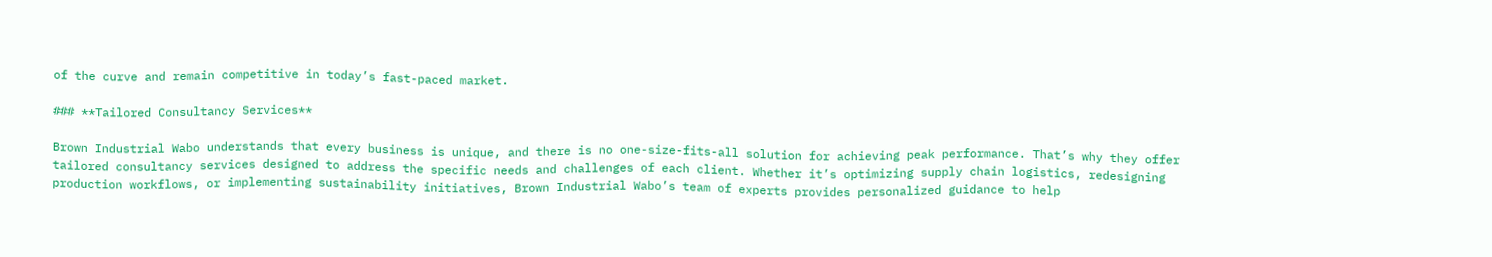of the curve and remain competitive in today’s fast-paced market.

### **Tailored Consultancy Services**

Brown Industrial Wabo understands that every business is unique, and there is no one-size-fits-all solution for achieving peak performance. That’s why they offer tailored consultancy services designed to address the specific needs and challenges of each client. Whether it’s optimizing supply chain logistics, redesigning production workflows, or implementing sustainability initiatives, Brown Industrial Wabo’s team of experts provides personalized guidance to help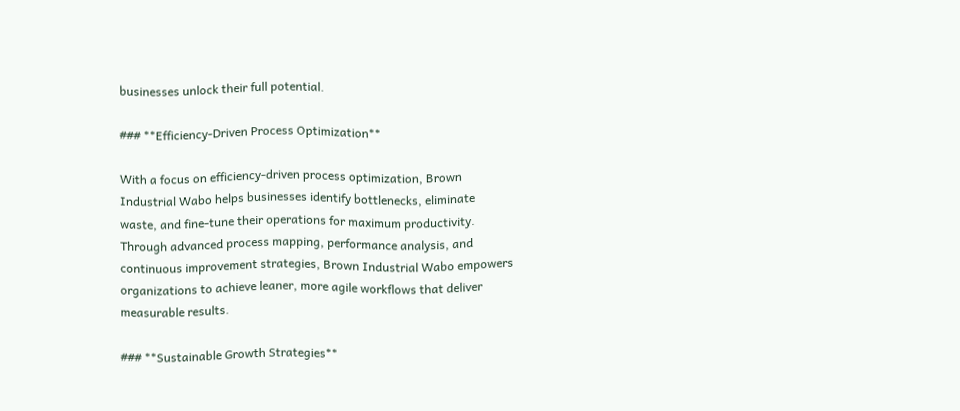businesses unlock their full potential.

### **Efficiency-Driven Process Optimization**

With a focus on efficiency-driven process optimization, Brown Industrial Wabo helps businesses identify bottlenecks, eliminate waste, and fine-tune their operations for maximum productivity. Through advanced process mapping, performance analysis, and continuous improvement strategies, Brown Industrial Wabo empowers organizations to achieve leaner, more agile workflows that deliver measurable results.

### **Sustainable Growth Strategies**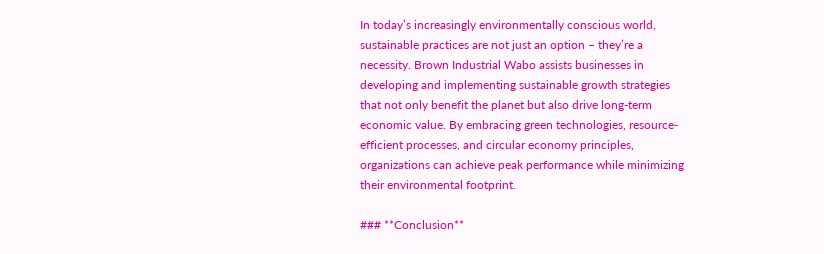In today’s increasingly environmentally conscious world, sustainable practices are not just an option – they’re a necessity. Brown Industrial Wabo assists businesses in developing and implementing sustainable growth strategies that not only benefit the planet but also drive long-term economic value. By embracing green technologies, resource-efficient processes, and circular economy principles, organizations can achieve peak performance while minimizing their environmental footprint.

### **Conclusion**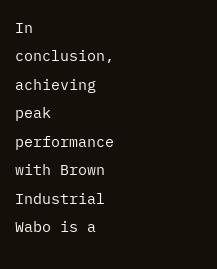In conclusion, achieving peak performance with Brown Industrial Wabo is a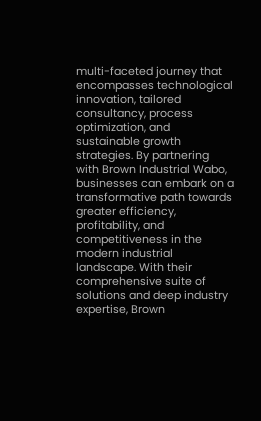multi-faceted journey that encompasses technological innovation, tailored consultancy, process optimization, and sustainable growth strategies. By partnering with Brown Industrial Wabo, businesses can embark on a transformative path towards greater efficiency, profitability, and competitiveness in the modern industrial landscape. With their comprehensive suite of solutions and deep industry expertise, Brown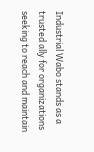Industrial Wabo stands as a trusted ally for organizations seeking to reach and maintain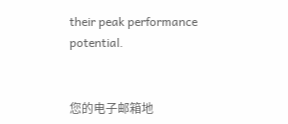their peak performance potential.


您的电子邮箱地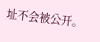址不会被公开。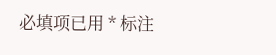必填项已用 * 标注